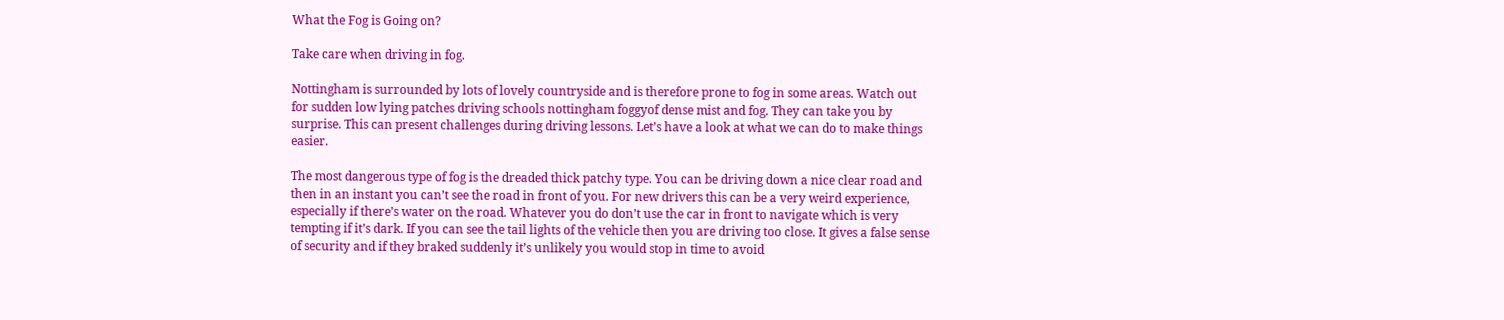What the Fog is Going on?

Take care when driving in fog.

Nottingham is surrounded by lots of lovely countryside and is therefore prone to fog in some areas. Watch out for sudden low lying patches driving schools nottingham foggyof dense mist and fog. They can take you by surprise. This can present challenges during driving lessons. Let’s have a look at what we can do to make things easier.

The most dangerous type of fog is the dreaded thick patchy type. You can be driving down a nice clear road and then in an instant you can’t see the road in front of you. For new drivers this can be a very weird experience, especially if there’s water on the road. Whatever you do don’t use the car in front to navigate which is very tempting if it’s dark. If you can see the tail lights of the vehicle then you are driving too close. It gives a false sense of security and if they braked suddenly it’s unlikely you would stop in time to avoid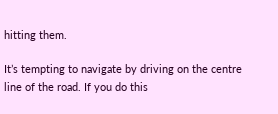hitting them.

It’s tempting to navigate by driving on the centre line of the road. If you do this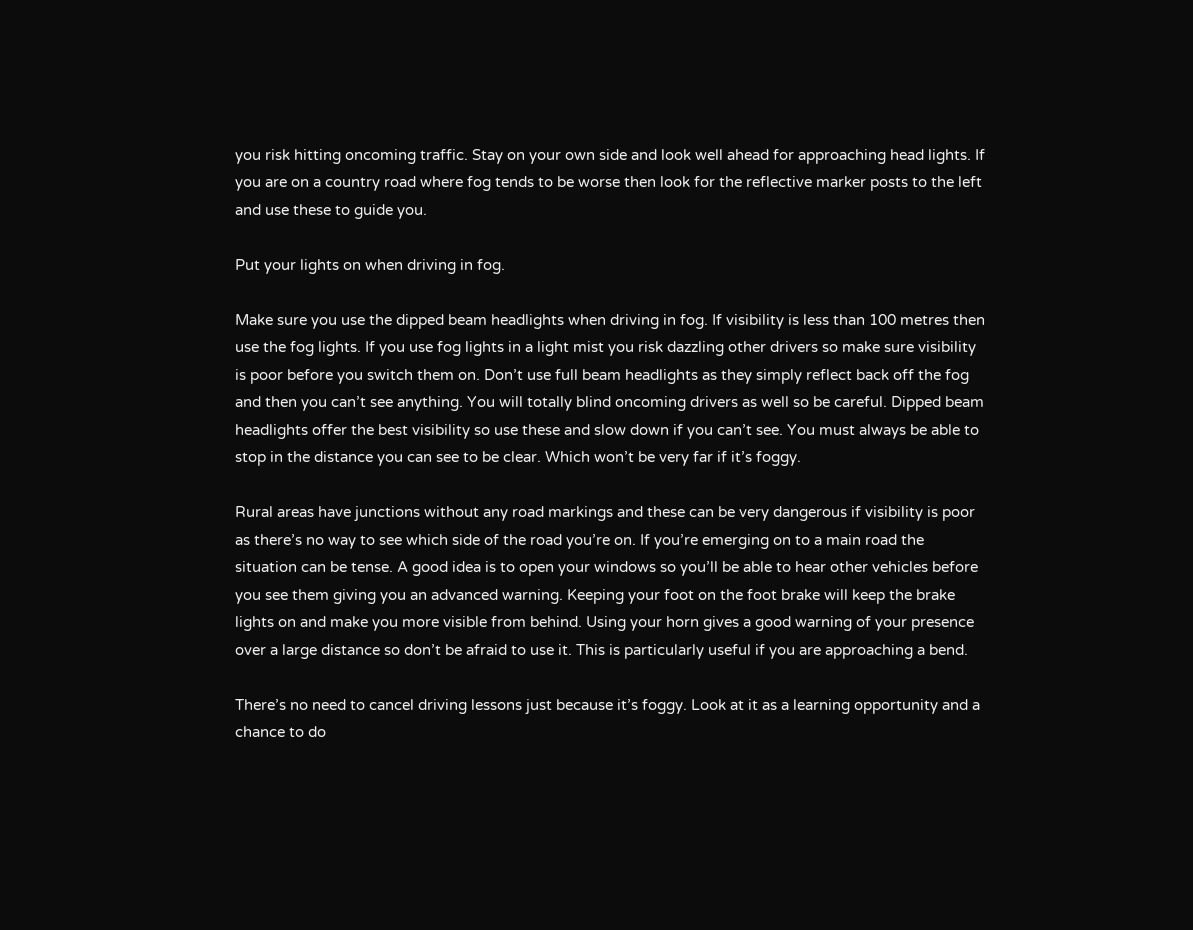you risk hitting oncoming traffic. Stay on your own side and look well ahead for approaching head lights. If you are on a country road where fog tends to be worse then look for the reflective marker posts to the left and use these to guide you.

Put your lights on when driving in fog.

Make sure you use the dipped beam headlights when driving in fog. If visibility is less than 100 metres then use the fog lights. If you use fog lights in a light mist you risk dazzling other drivers so make sure visibility is poor before you switch them on. Don’t use full beam headlights as they simply reflect back off the fog and then you can’t see anything. You will totally blind oncoming drivers as well so be careful. Dipped beam headlights offer the best visibility so use these and slow down if you can’t see. You must always be able to stop in the distance you can see to be clear. Which won’t be very far if it’s foggy.

Rural areas have junctions without any road markings and these can be very dangerous if visibility is poor as there’s no way to see which side of the road you’re on. If you’re emerging on to a main road the situation can be tense. A good idea is to open your windows so you’ll be able to hear other vehicles before you see them giving you an advanced warning. Keeping your foot on the foot brake will keep the brake lights on and make you more visible from behind. Using your horn gives a good warning of your presence over a large distance so don’t be afraid to use it. This is particularly useful if you are approaching a bend.

There’s no need to cancel driving lessons just because it’s foggy. Look at it as a learning opportunity and a chance to do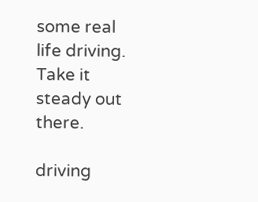some real life driving. Take it steady out there.

driving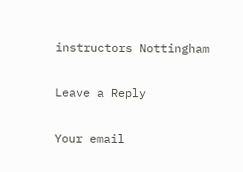instructors Nottingham

Leave a Reply

Your email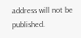address will not be published.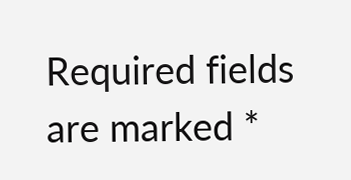Required fields are marked *